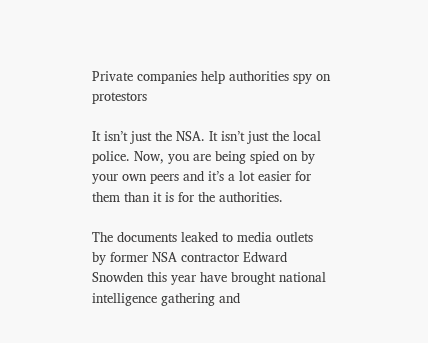Private companies help authorities spy on protestors

It isn’t just the NSA. It isn’t just the local police. Now, you are being spied on by your own peers and it’s a lot easier for them than it is for the authorities.

The documents leaked to media outlets by former NSA contractor Edward Snowden this year have brought national intelligence gathering and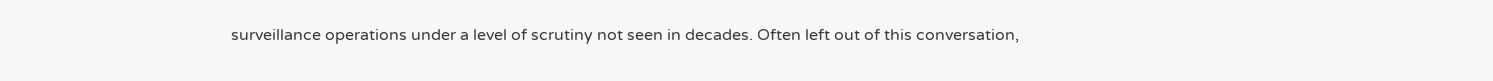surveillance operations under a level of scrutiny not seen in decades. Often left out of this conversation,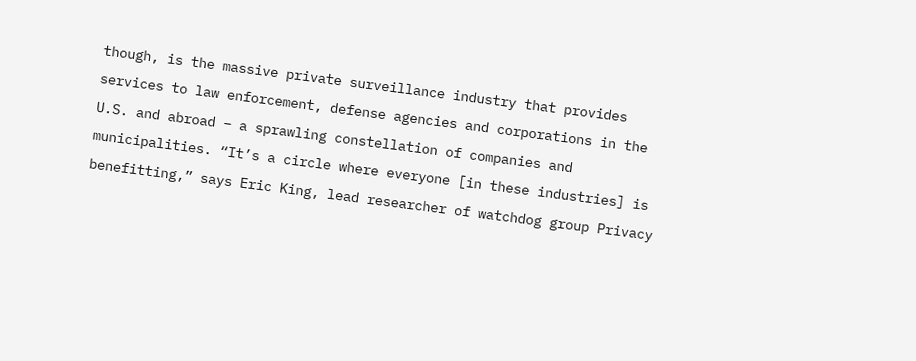though, is the massive private surveillance industry that provides services to law enforcement, defense agencies and corporations in the U.S. and abroad – a sprawling constellation of companies and municipalities. “It’s a circle where everyone [in these industries] is benefitting,” says Eric King, lead researcher of watchdog group Privacy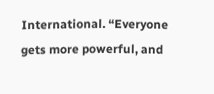International. “Everyone gets more powerful, and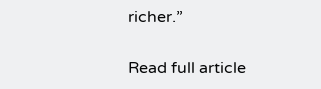richer.”

Read full article